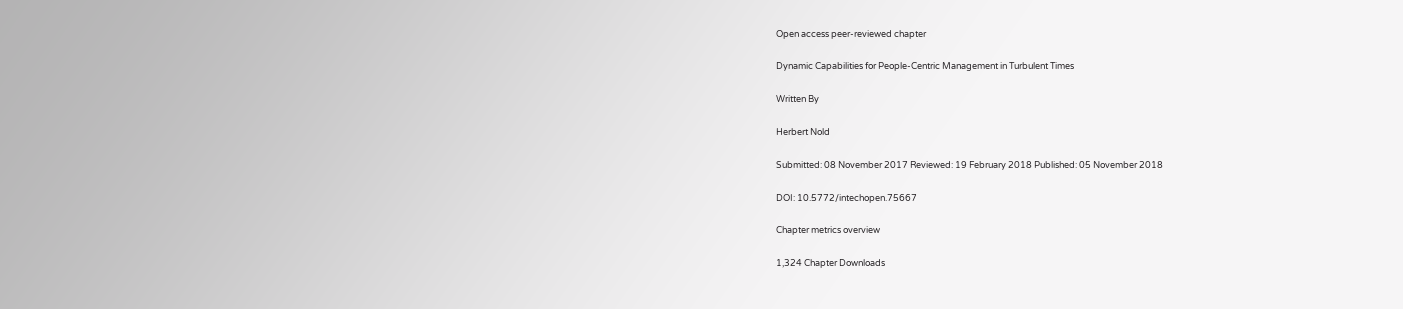Open access peer-reviewed chapter

Dynamic Capabilities for People-Centric Management in Turbulent Times

Written By

Herbert Nold

Submitted: 08 November 2017 Reviewed: 19 February 2018 Published: 05 November 2018

DOI: 10.5772/intechopen.75667

Chapter metrics overview

1,324 Chapter Downloads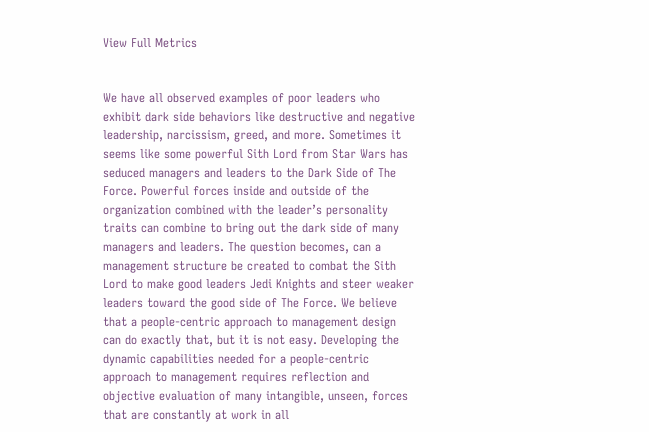View Full Metrics


We have all observed examples of poor leaders who exhibit dark side behaviors like destructive and negative leadership, narcissism, greed, and more. Sometimes it seems like some powerful Sith Lord from Star Wars has seduced managers and leaders to the Dark Side of The Force. Powerful forces inside and outside of the organization combined with the leader’s personality traits can combine to bring out the dark side of many managers and leaders. The question becomes, can a management structure be created to combat the Sith Lord to make good leaders Jedi Knights and steer weaker leaders toward the good side of The Force. We believe that a people-centric approach to management design can do exactly that, but it is not easy. Developing the dynamic capabilities needed for a people-centric approach to management requires reflection and objective evaluation of many intangible, unseen, forces that are constantly at work in all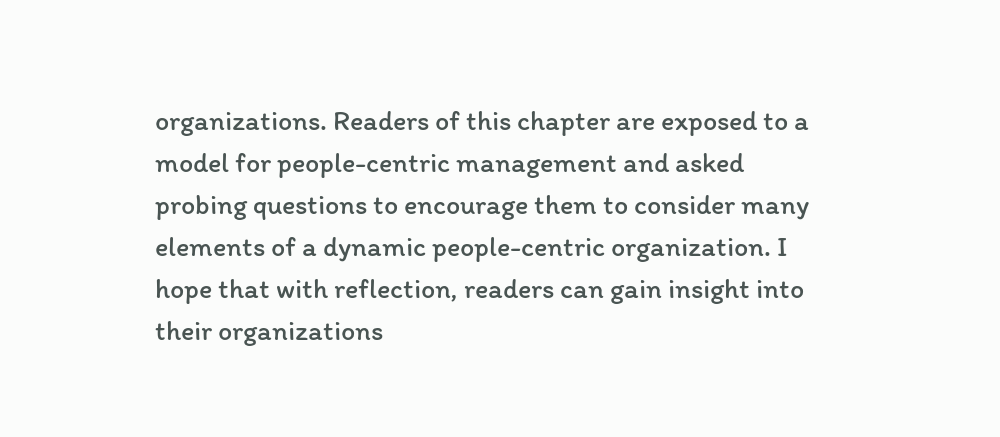organizations. Readers of this chapter are exposed to a model for people-centric management and asked probing questions to encourage them to consider many elements of a dynamic people-centric organization. I hope that with reflection, readers can gain insight into their organizations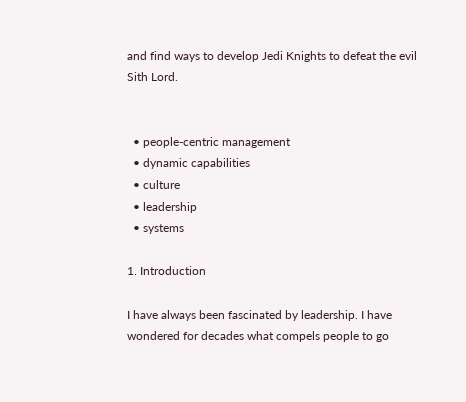and find ways to develop Jedi Knights to defeat the evil Sith Lord.


  • people-centric management
  • dynamic capabilities
  • culture
  • leadership
  • systems

1. Introduction

I have always been fascinated by leadership. I have wondered for decades what compels people to go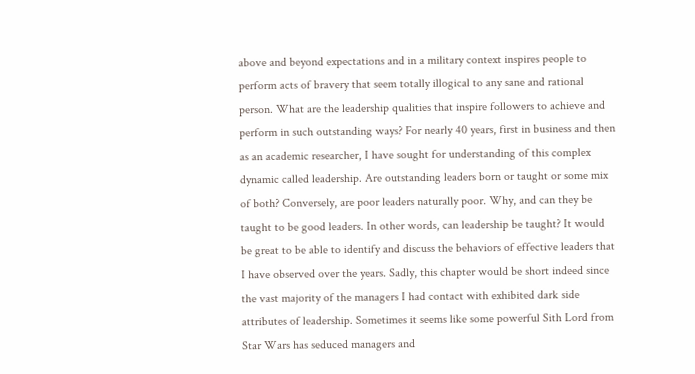above and beyond expectations and in a military context inspires people to perform acts of bravery that seem totally illogical to any sane and rational person. What are the leadership qualities that inspire followers to achieve and perform in such outstanding ways? For nearly 40 years, first in business and then as an academic researcher, I have sought for understanding of this complex dynamic called leadership. Are outstanding leaders born or taught or some mix of both? Conversely, are poor leaders naturally poor. Why, and can they be taught to be good leaders. In other words, can leadership be taught? It would be great to be able to identify and discuss the behaviors of effective leaders that I have observed over the years. Sadly, this chapter would be short indeed since the vast majority of the managers I had contact with exhibited dark side attributes of leadership. Sometimes it seems like some powerful Sith Lord from Star Wars has seduced managers and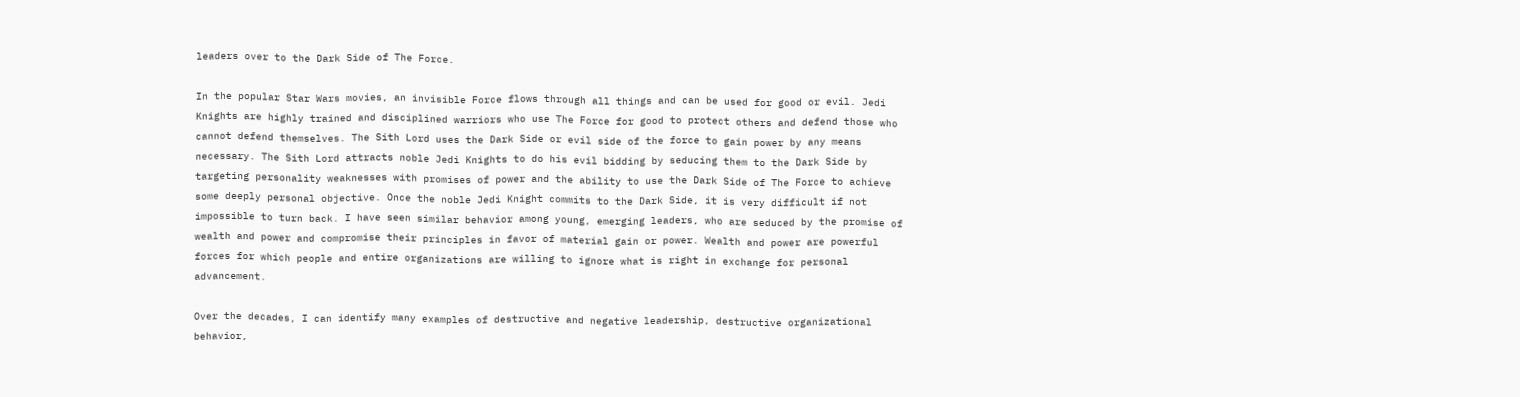leaders over to the Dark Side of The Force.

In the popular Star Wars movies, an invisible Force flows through all things and can be used for good or evil. Jedi Knights are highly trained and disciplined warriors who use The Force for good to protect others and defend those who cannot defend themselves. The Sith Lord uses the Dark Side or evil side of the force to gain power by any means necessary. The Sith Lord attracts noble Jedi Knights to do his evil bidding by seducing them to the Dark Side by targeting personality weaknesses with promises of power and the ability to use the Dark Side of The Force to achieve some deeply personal objective. Once the noble Jedi Knight commits to the Dark Side, it is very difficult if not impossible to turn back. I have seen similar behavior among young, emerging leaders, who are seduced by the promise of wealth and power and compromise their principles in favor of material gain or power. Wealth and power are powerful forces for which people and entire organizations are willing to ignore what is right in exchange for personal advancement.

Over the decades, I can identify many examples of destructive and negative leadership, destructive organizational behavior,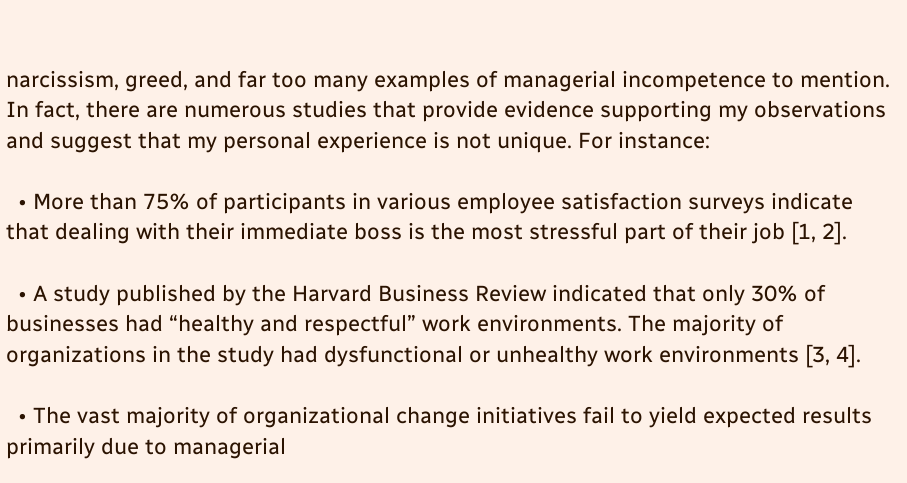narcissism, greed, and far too many examples of managerial incompetence to mention. In fact, there are numerous studies that provide evidence supporting my observations and suggest that my personal experience is not unique. For instance:

  • More than 75% of participants in various employee satisfaction surveys indicate that dealing with their immediate boss is the most stressful part of their job [1, 2].

  • A study published by the Harvard Business Review indicated that only 30% of businesses had “healthy and respectful” work environments. The majority of organizations in the study had dysfunctional or unhealthy work environments [3, 4].

  • The vast majority of organizational change initiatives fail to yield expected results primarily due to managerial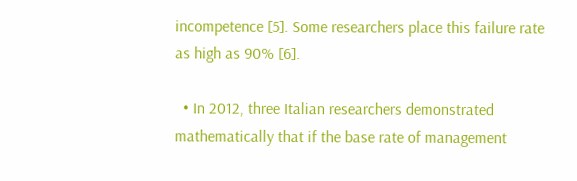incompetence [5]. Some researchers place this failure rate as high as 90% [6].

  • In 2012, three Italian researchers demonstrated mathematically that if the base rate of management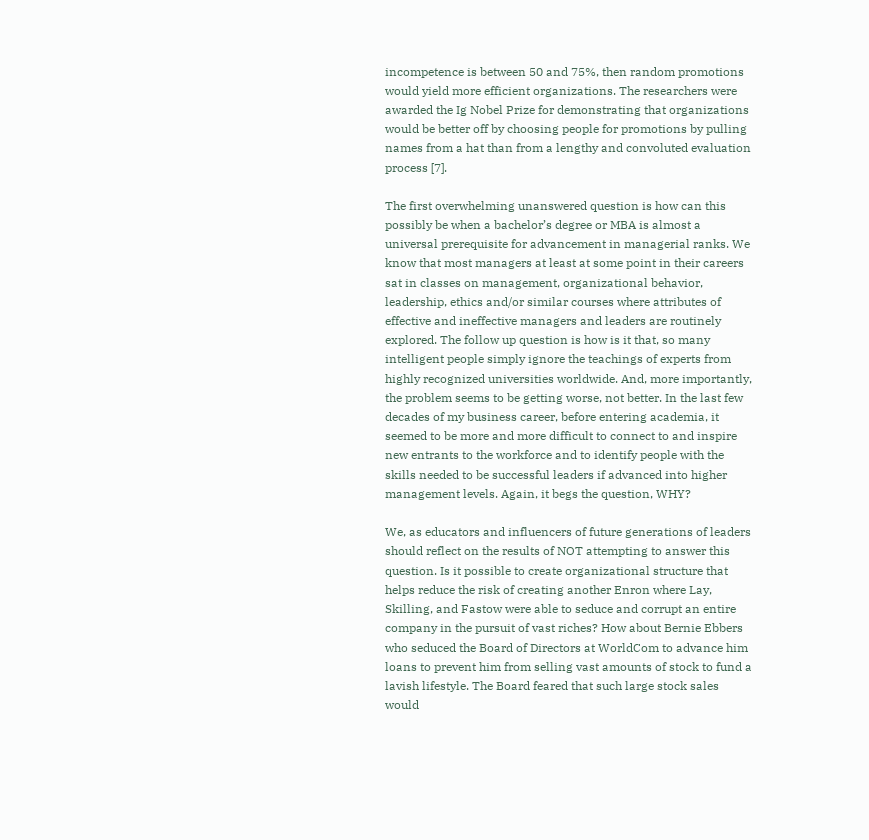incompetence is between 50 and 75%, then random promotions would yield more efficient organizations. The researchers were awarded the Ig Nobel Prize for demonstrating that organizations would be better off by choosing people for promotions by pulling names from a hat than from a lengthy and convoluted evaluation process [7].

The first overwhelming unanswered question is how can this possibly be when a bachelor’s degree or MBA is almost a universal prerequisite for advancement in managerial ranks. We know that most managers at least at some point in their careers sat in classes on management, organizational behavior, leadership, ethics and/or similar courses where attributes of effective and ineffective managers and leaders are routinely explored. The follow up question is how is it that, so many intelligent people simply ignore the teachings of experts from highly recognized universities worldwide. And, more importantly, the problem seems to be getting worse, not better. In the last few decades of my business career, before entering academia, it seemed to be more and more difficult to connect to and inspire new entrants to the workforce and to identify people with the skills needed to be successful leaders if advanced into higher management levels. Again, it begs the question, WHY?

We, as educators and influencers of future generations of leaders should reflect on the results of NOT attempting to answer this question. Is it possible to create organizational structure that helps reduce the risk of creating another Enron where Lay, Skilling, and Fastow were able to seduce and corrupt an entire company in the pursuit of vast riches? How about Bernie Ebbers who seduced the Board of Directors at WorldCom to advance him loans to prevent him from selling vast amounts of stock to fund a lavish lifestyle. The Board feared that such large stock sales would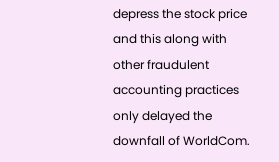depress the stock price and this along with other fraudulent accounting practices only delayed the downfall of WorldCom.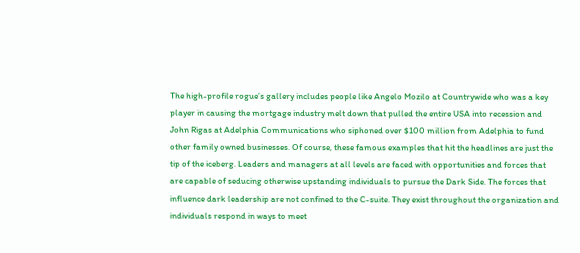The high-profile rogue’s gallery includes people like Angelo Mozilo at Countrywide who was a key player in causing the mortgage industry melt down that pulled the entire USA into recession and John Rigas at Adelphia Communications who siphoned over $100 million from Adelphia to fund other family owned businesses. Of course, these famous examples that hit the headlines are just the tip of the iceberg. Leaders and managers at all levels are faced with opportunities and forces that are capable of seducing otherwise upstanding individuals to pursue the Dark Side. The forces that influence dark leadership are not confined to the C-suite. They exist throughout the organization and individuals respond in ways to meet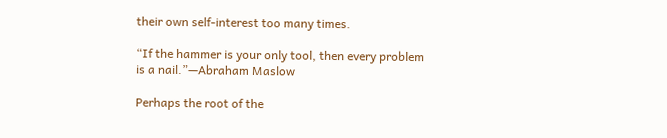their own self-interest too many times.

“If the hammer is your only tool, then every problem is a nail.”—Abraham Maslow

Perhaps the root of the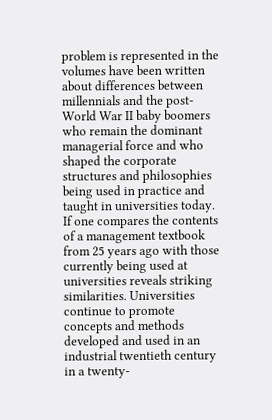problem is represented in the volumes have been written about differences between millennials and the post-World War II baby boomers who remain the dominant managerial force and who shaped the corporate structures and philosophies being used in practice and taught in universities today. If one compares the contents of a management textbook from 25 years ago with those currently being used at universities reveals striking similarities. Universities continue to promote concepts and methods developed and used in an industrial twentieth century in a twenty-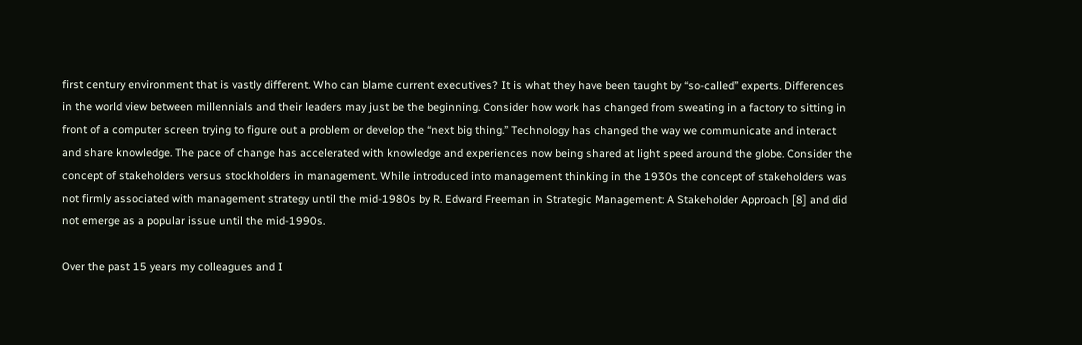first century environment that is vastly different. Who can blame current executives? It is what they have been taught by “so-called” experts. Differences in the world view between millennials and their leaders may just be the beginning. Consider how work has changed from sweating in a factory to sitting in front of a computer screen trying to figure out a problem or develop the “next big thing.” Technology has changed the way we communicate and interact and share knowledge. The pace of change has accelerated with knowledge and experiences now being shared at light speed around the globe. Consider the concept of stakeholders versus stockholders in management. While introduced into management thinking in the 1930s the concept of stakeholders was not firmly associated with management strategy until the mid-1980s by R. Edward Freeman in Strategic Management: A Stakeholder Approach [8] and did not emerge as a popular issue until the mid-1990s.

Over the past 15 years my colleagues and I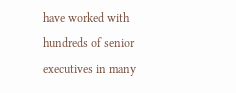have worked with hundreds of senior executives in many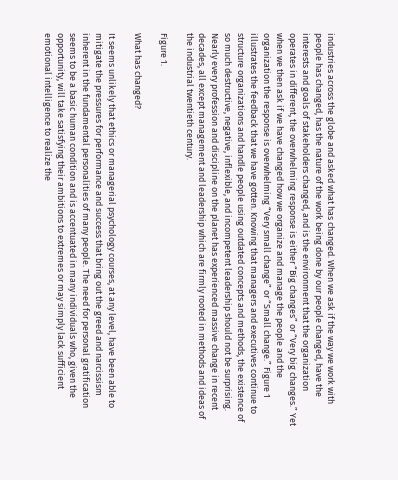industries across the globe and asked what has changed. When we ask if the way we work with people has changed, has the nature of the work being done by our people changed, have the interests and goals of stakeholders changed, and is the environment that the organization operates in different, the overwhelming response is either “Big changes” or “Very big changes.” Yet when we then ask if we have changed how we organize and manage the people and the organization the response is overwhelming “Very small change” or “Small change.” Figure 1 illustrates the feedback that we have gotten. Knowing that managers and executives continue to structure organizations and handle people using outdated concepts and methods, the existence of so much destructive, negative, inflexible, and incompetent leadership should not be surprising. Nearly every profession and discipline on the planet has experienced massive change in recent decades, all except management and leadership which are firmly rooted in methods and ideas of the industrial twentieth century.

Figure 1.

What has changed?

It seems unlikely that ethics or managerial psychology courses, at any level, have been able to mitigate the pressures for performance and success that bring out the greed and narcissism inherent in the fundamental personalities of many people. The need for personal gratification seems to be a basic human condition and is accentuated in many individuals who, given the opportunity, will take satisfying their ambitions to extremes or may simply lack sufficient emotional intelligence to realize the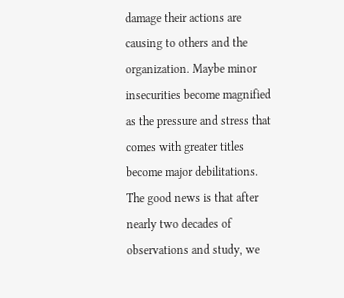damage their actions are causing to others and the organization. Maybe minor insecurities become magnified as the pressure and stress that comes with greater titles become major debilitations. The good news is that after nearly two decades of observations and study, we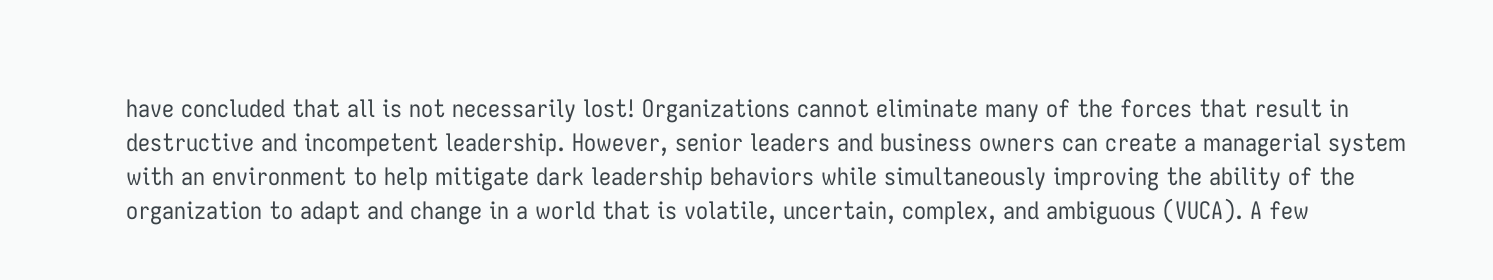have concluded that all is not necessarily lost! Organizations cannot eliminate many of the forces that result in destructive and incompetent leadership. However, senior leaders and business owners can create a managerial system with an environment to help mitigate dark leadership behaviors while simultaneously improving the ability of the organization to adapt and change in a world that is volatile, uncertain, complex, and ambiguous (VUCA). A few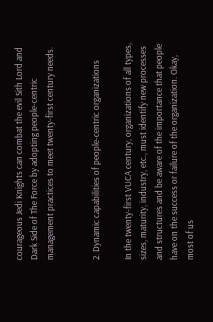courageous Jedi Knights can combat the evil Sith Lord and Dark Side of The Force by adopting people-centric management practices to meet twenty-first century needs.


2. Dynamic capabilities of people-centric organizations

In the twenty-first VUCA century, organizations of all types, sizes, maturity, industry, etc., must identify new processes and structures and be aware of the importance that people have on the success or failure of the organization. Okay, most of us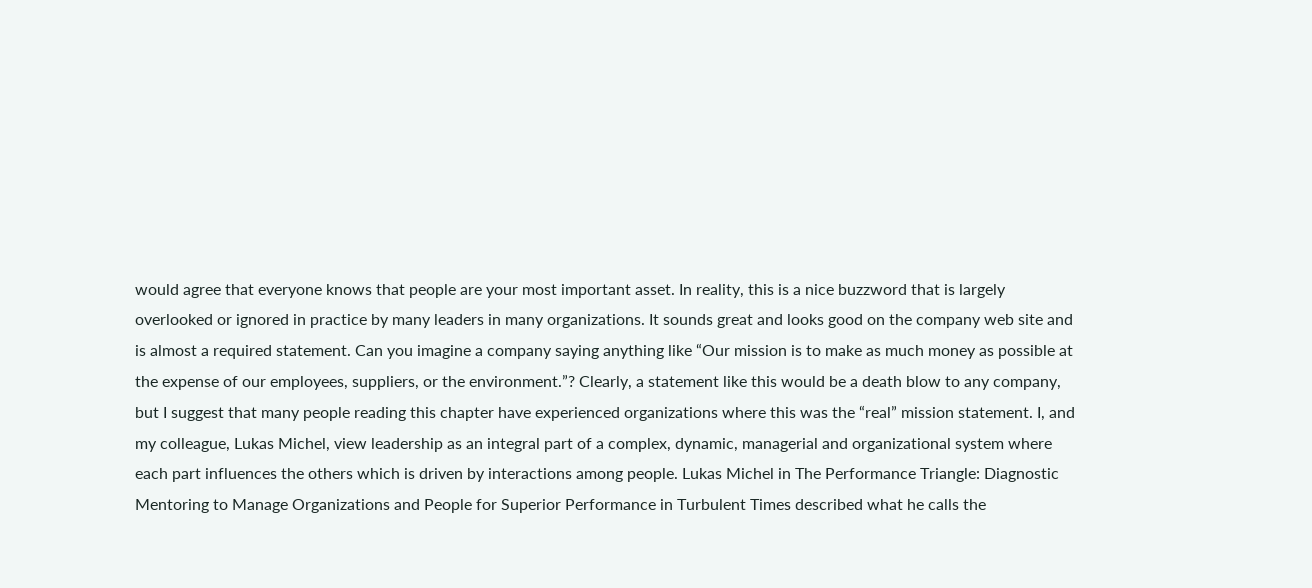would agree that everyone knows that people are your most important asset. In reality, this is a nice buzzword that is largely overlooked or ignored in practice by many leaders in many organizations. It sounds great and looks good on the company web site and is almost a required statement. Can you imagine a company saying anything like “Our mission is to make as much money as possible at the expense of our employees, suppliers, or the environment.”? Clearly, a statement like this would be a death blow to any company, but I suggest that many people reading this chapter have experienced organizations where this was the “real” mission statement. I, and my colleague, Lukas Michel, view leadership as an integral part of a complex, dynamic, managerial and organizational system where each part influences the others which is driven by interactions among people. Lukas Michel in The Performance Triangle: Diagnostic Mentoring to Manage Organizations and People for Superior Performance in Turbulent Times described what he calls the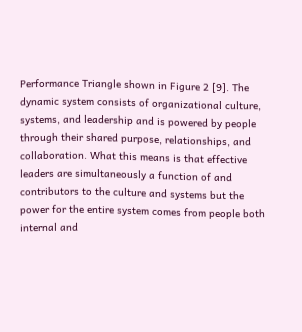Performance Triangle shown in Figure 2 [9]. The dynamic system consists of organizational culture, systems, and leadership and is powered by people through their shared purpose, relationships, and collaboration. What this means is that effective leaders are simultaneously a function of and contributors to the culture and systems but the power for the entire system comes from people both internal and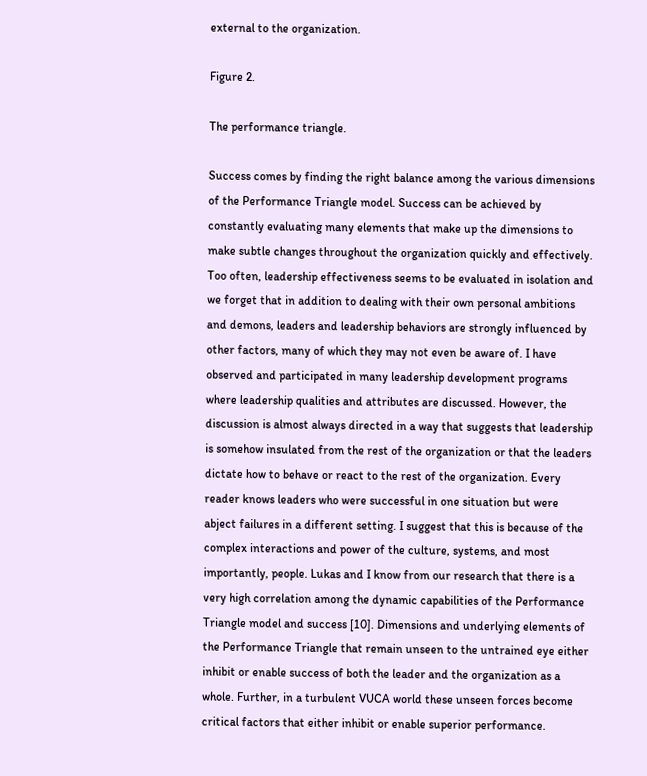external to the organization.

Figure 2.

The performance triangle.

Success comes by finding the right balance among the various dimensions of the Performance Triangle model. Success can be achieved by constantly evaluating many elements that make up the dimensions to make subtle changes throughout the organization quickly and effectively. Too often, leadership effectiveness seems to be evaluated in isolation and we forget that in addition to dealing with their own personal ambitions and demons, leaders and leadership behaviors are strongly influenced by other factors, many of which they may not even be aware of. I have observed and participated in many leadership development programs where leadership qualities and attributes are discussed. However, the discussion is almost always directed in a way that suggests that leadership is somehow insulated from the rest of the organization or that the leaders dictate how to behave or react to the rest of the organization. Every reader knows leaders who were successful in one situation but were abject failures in a different setting. I suggest that this is because of the complex interactions and power of the culture, systems, and most importantly, people. Lukas and I know from our research that there is a very high correlation among the dynamic capabilities of the Performance Triangle model and success [10]. Dimensions and underlying elements of the Performance Triangle that remain unseen to the untrained eye either inhibit or enable success of both the leader and the organization as a whole. Further, in a turbulent VUCA world these unseen forces become critical factors that either inhibit or enable superior performance.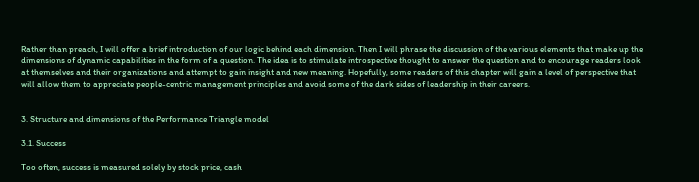Rather than preach, I will offer a brief introduction of our logic behind each dimension. Then I will phrase the discussion of the various elements that make up the dimensions of dynamic capabilities in the form of a question. The idea is to stimulate introspective thought to answer the question and to encourage readers look at themselves and their organizations and attempt to gain insight and new meaning. Hopefully, some readers of this chapter will gain a level of perspective that will allow them to appreciate people-centric management principles and avoid some of the dark sides of leadership in their careers.


3. Structure and dimensions of the Performance Triangle model

3.1. Success

Too often, success is measured solely by stock price, cash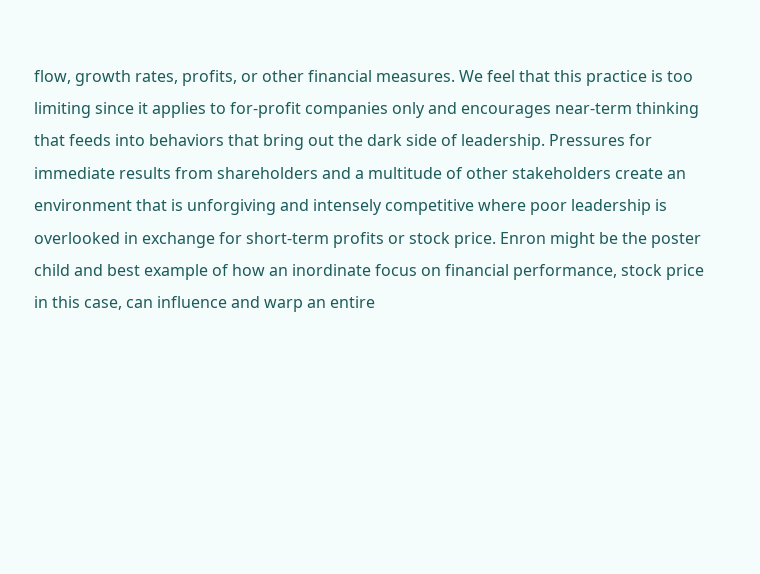flow, growth rates, profits, or other financial measures. We feel that this practice is too limiting since it applies to for-profit companies only and encourages near-term thinking that feeds into behaviors that bring out the dark side of leadership. Pressures for immediate results from shareholders and a multitude of other stakeholders create an environment that is unforgiving and intensely competitive where poor leadership is overlooked in exchange for short-term profits or stock price. Enron might be the poster child and best example of how an inordinate focus on financial performance, stock price in this case, can influence and warp an entire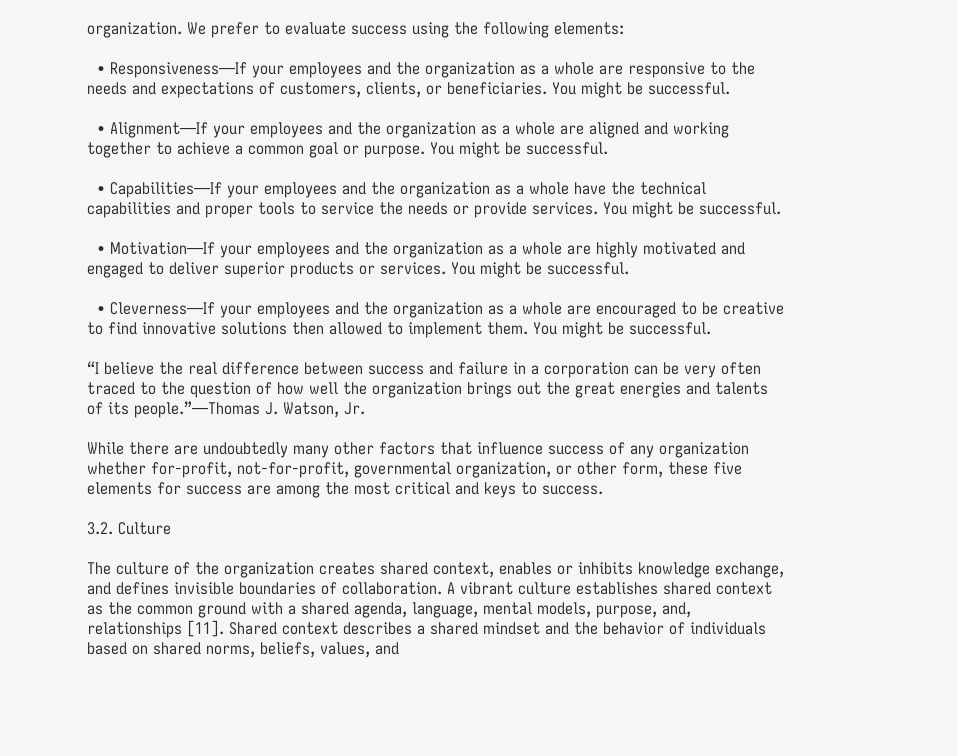organization. We prefer to evaluate success using the following elements:

  • Responsiveness—If your employees and the organization as a whole are responsive to the needs and expectations of customers, clients, or beneficiaries. You might be successful.

  • Alignment—If your employees and the organization as a whole are aligned and working together to achieve a common goal or purpose. You might be successful.

  • Capabilities—If your employees and the organization as a whole have the technical capabilities and proper tools to service the needs or provide services. You might be successful.

  • Motivation—If your employees and the organization as a whole are highly motivated and engaged to deliver superior products or services. You might be successful.

  • Cleverness—If your employees and the organization as a whole are encouraged to be creative to find innovative solutions then allowed to implement them. You might be successful.

“I believe the real difference between success and failure in a corporation can be very often traced to the question of how well the organization brings out the great energies and talents of its people.”—Thomas J. Watson, Jr.

While there are undoubtedly many other factors that influence success of any organization whether for-profit, not-for-profit, governmental organization, or other form, these five elements for success are among the most critical and keys to success.

3.2. Culture

The culture of the organization creates shared context, enables or inhibits knowledge exchange, and defines invisible boundaries of collaboration. A vibrant culture establishes shared context as the common ground with a shared agenda, language, mental models, purpose, and, relationships [11]. Shared context describes a shared mindset and the behavior of individuals based on shared norms, beliefs, values, and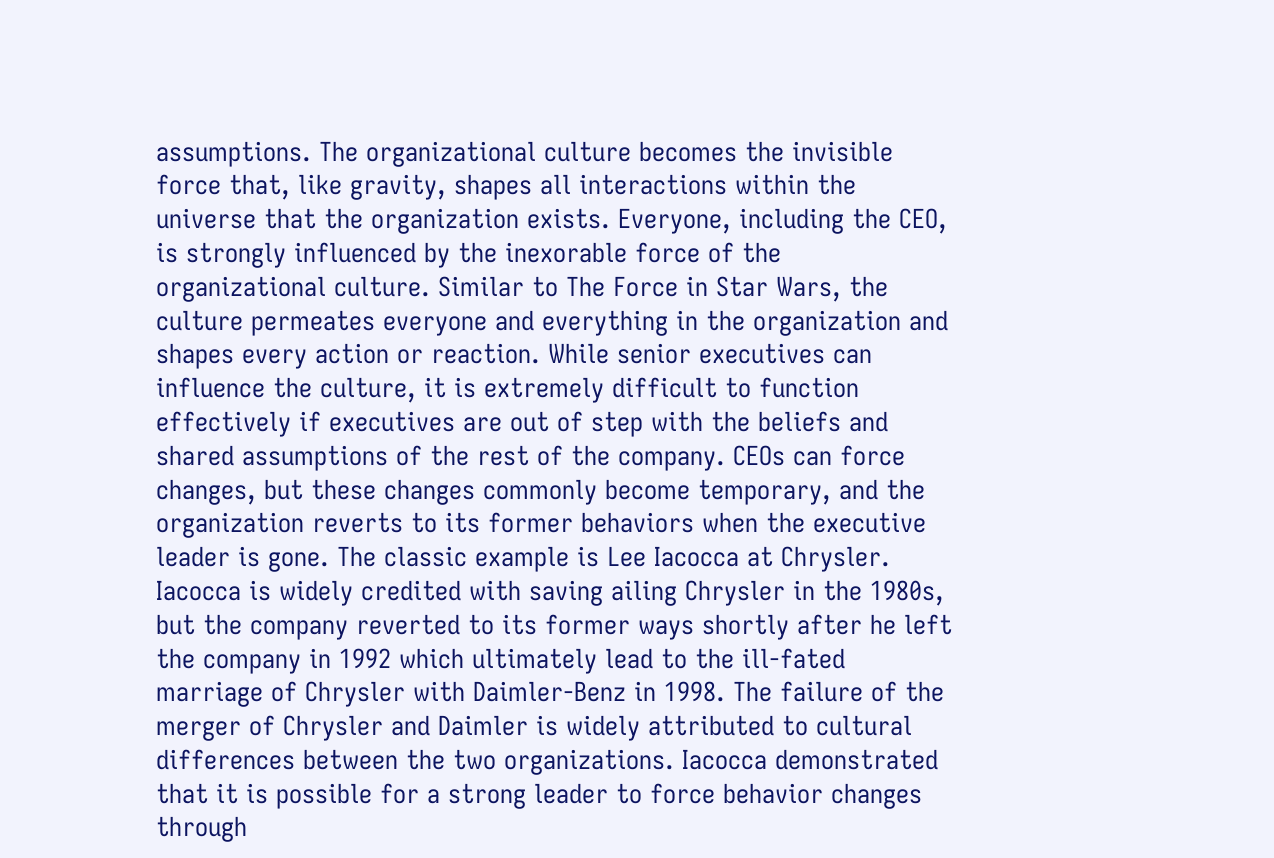assumptions. The organizational culture becomes the invisible force that, like gravity, shapes all interactions within the universe that the organization exists. Everyone, including the CEO, is strongly influenced by the inexorable force of the organizational culture. Similar to The Force in Star Wars, the culture permeates everyone and everything in the organization and shapes every action or reaction. While senior executives can influence the culture, it is extremely difficult to function effectively if executives are out of step with the beliefs and shared assumptions of the rest of the company. CEOs can force changes, but these changes commonly become temporary, and the organization reverts to its former behaviors when the executive leader is gone. The classic example is Lee Iacocca at Chrysler. Iacocca is widely credited with saving ailing Chrysler in the 1980s, but the company reverted to its former ways shortly after he left the company in 1992 which ultimately lead to the ill-fated marriage of Chrysler with Daimler-Benz in 1998. The failure of the merger of Chrysler and Daimler is widely attributed to cultural differences between the two organizations. Iacocca demonstrated that it is possible for a strong leader to force behavior changes through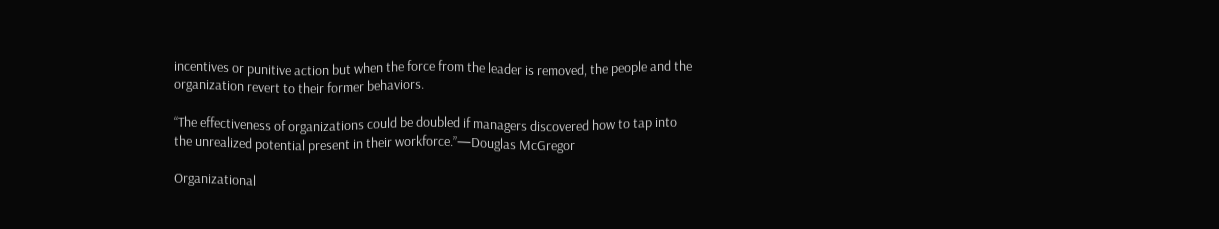incentives or punitive action but when the force from the leader is removed, the people and the organization revert to their former behaviors.

“The effectiveness of organizations could be doubled if managers discovered how to tap into the unrealized potential present in their workforce.”—Douglas McGregor

Organizational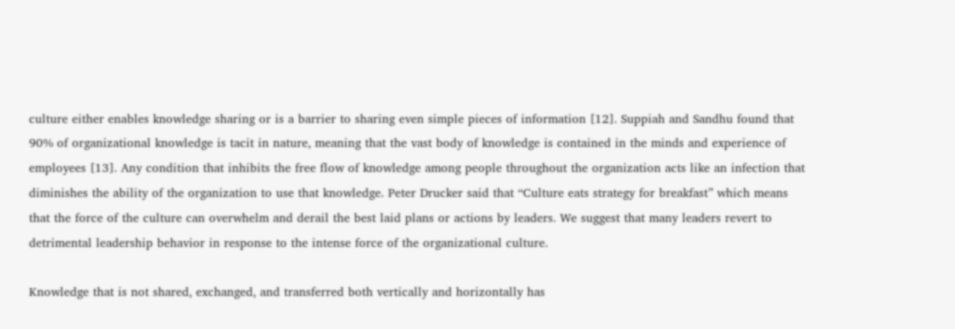culture either enables knowledge sharing or is a barrier to sharing even simple pieces of information [12]. Suppiah and Sandhu found that 90% of organizational knowledge is tacit in nature, meaning that the vast body of knowledge is contained in the minds and experience of employees [13]. Any condition that inhibits the free flow of knowledge among people throughout the organization acts like an infection that diminishes the ability of the organization to use that knowledge. Peter Drucker said that “Culture eats strategy for breakfast” which means that the force of the culture can overwhelm and derail the best laid plans or actions by leaders. We suggest that many leaders revert to detrimental leadership behavior in response to the intense force of the organizational culture.

Knowledge that is not shared, exchanged, and transferred both vertically and horizontally has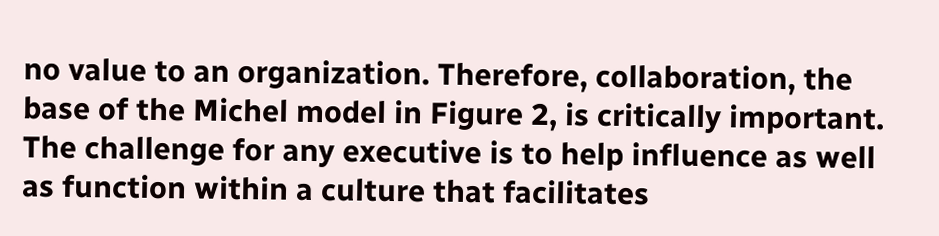no value to an organization. Therefore, collaboration, the base of the Michel model in Figure 2, is critically important. The challenge for any executive is to help influence as well as function within a culture that facilitates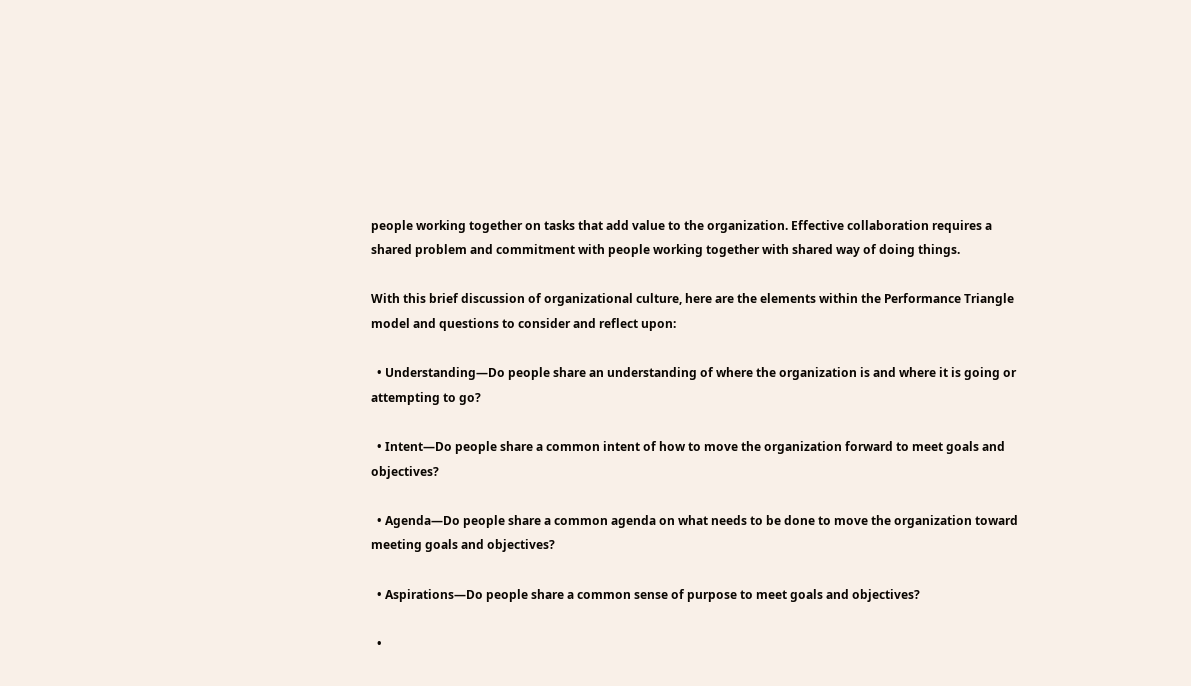people working together on tasks that add value to the organization. Effective collaboration requires a shared problem and commitment with people working together with shared way of doing things.

With this brief discussion of organizational culture, here are the elements within the Performance Triangle model and questions to consider and reflect upon:

  • Understanding—Do people share an understanding of where the organization is and where it is going or attempting to go?

  • Intent—Do people share a common intent of how to move the organization forward to meet goals and objectives?

  • Agenda—Do people share a common agenda on what needs to be done to move the organization toward meeting goals and objectives?

  • Aspirations—Do people share a common sense of purpose to meet goals and objectives?

  •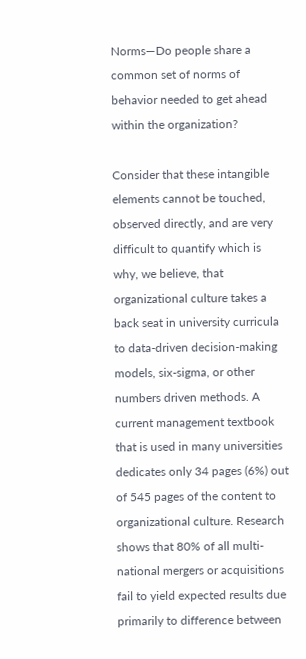Norms—Do people share a common set of norms of behavior needed to get ahead within the organization?

Consider that these intangible elements cannot be touched, observed directly, and are very difficult to quantify which is why, we believe, that organizational culture takes a back seat in university curricula to data-driven decision-making models, six-sigma, or other numbers driven methods. A current management textbook that is used in many universities dedicates only 34 pages (6%) out of 545 pages of the content to organizational culture. Research shows that 80% of all multi-national mergers or acquisitions fail to yield expected results due primarily to difference between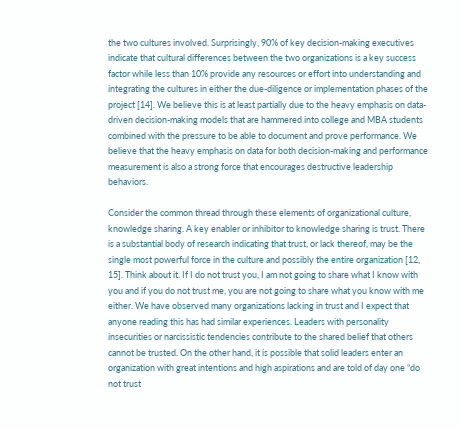the two cultures involved. Surprisingly, 90% of key decision-making executives indicate that cultural differences between the two organizations is a key success factor while less than 10% provide any resources or effort into understanding and integrating the cultures in either the due-diligence or implementation phases of the project [14]. We believe this is at least partially due to the heavy emphasis on data-driven decision-making models that are hammered into college and MBA students combined with the pressure to be able to document and prove performance. We believe that the heavy emphasis on data for both decision-making and performance measurement is also a strong force that encourages destructive leadership behaviors.

Consider the common thread through these elements of organizational culture, knowledge sharing. A key enabler or inhibitor to knowledge sharing is trust. There is a substantial body of research indicating that trust, or lack thereof, may be the single most powerful force in the culture and possibly the entire organization [12, 15]. Think about it. If I do not trust you, I am not going to share what I know with you and if you do not trust me, you are not going to share what you know with me either. We have observed many organizations lacking in trust and I expect that anyone reading this has had similar experiences. Leaders with personality insecurities or narcissistic tendencies contribute to the shared belief that others cannot be trusted. On the other hand, it is possible that solid leaders enter an organization with great intentions and high aspirations and are told of day one “do not trust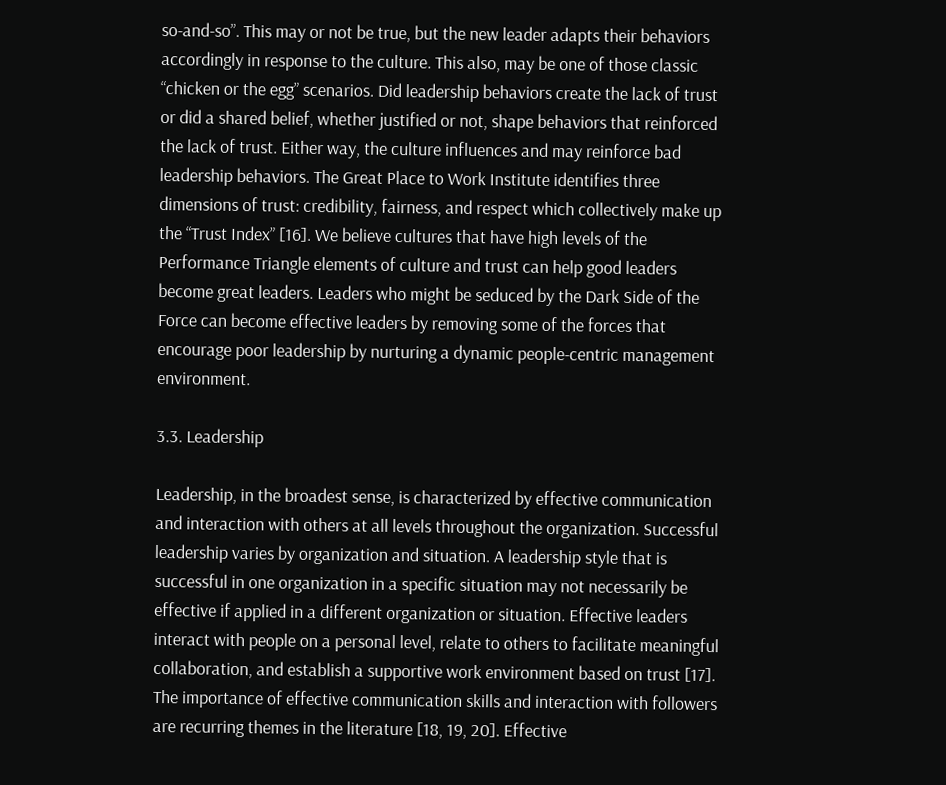so-and-so”. This may or not be true, but the new leader adapts their behaviors accordingly in response to the culture. This also, may be one of those classic “chicken or the egg” scenarios. Did leadership behaviors create the lack of trust or did a shared belief, whether justified or not, shape behaviors that reinforced the lack of trust. Either way, the culture influences and may reinforce bad leadership behaviors. The Great Place to Work Institute identifies three dimensions of trust: credibility, fairness, and respect which collectively make up the “Trust Index” [16]. We believe cultures that have high levels of the Performance Triangle elements of culture and trust can help good leaders become great leaders. Leaders who might be seduced by the Dark Side of the Force can become effective leaders by removing some of the forces that encourage poor leadership by nurturing a dynamic people-centric management environment.

3.3. Leadership

Leadership, in the broadest sense, is characterized by effective communication and interaction with others at all levels throughout the organization. Successful leadership varies by organization and situation. A leadership style that is successful in one organization in a specific situation may not necessarily be effective if applied in a different organization or situation. Effective leaders interact with people on a personal level, relate to others to facilitate meaningful collaboration, and establish a supportive work environment based on trust [17]. The importance of effective communication skills and interaction with followers are recurring themes in the literature [18, 19, 20]. Effective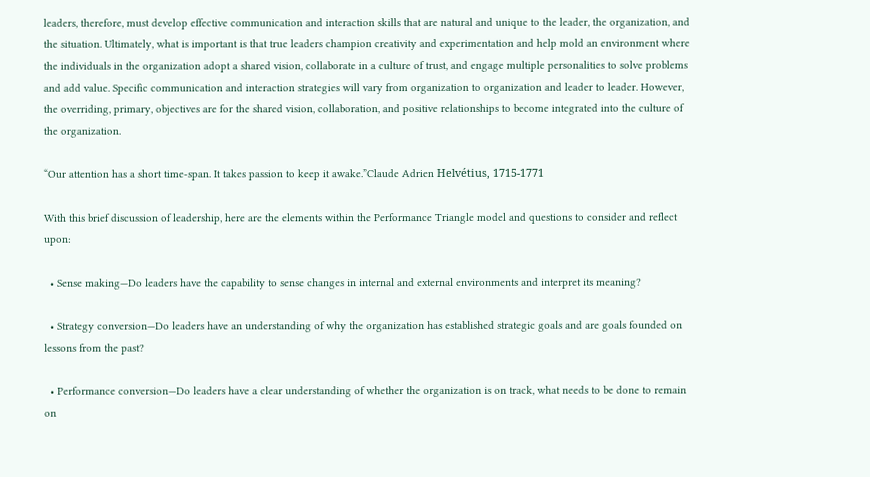leaders, therefore, must develop effective communication and interaction skills that are natural and unique to the leader, the organization, and the situation. Ultimately, what is important is that true leaders champion creativity and experimentation and help mold an environment where the individuals in the organization adopt a shared vision, collaborate in a culture of trust, and engage multiple personalities to solve problems and add value. Specific communication and interaction strategies will vary from organization to organization and leader to leader. However, the overriding, primary, objectives are for the shared vision, collaboration, and positive relationships to become integrated into the culture of the organization.

“Our attention has a short time-span. It takes passion to keep it awake.”Claude Adrien Helvétius, 1715-1771

With this brief discussion of leadership, here are the elements within the Performance Triangle model and questions to consider and reflect upon:

  • Sense making—Do leaders have the capability to sense changes in internal and external environments and interpret its meaning?

  • Strategy conversion—Do leaders have an understanding of why the organization has established strategic goals and are goals founded on lessons from the past?

  • Performance conversion—Do leaders have a clear understanding of whether the organization is on track, what needs to be done to remain on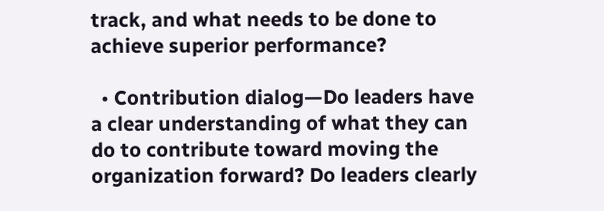track, and what needs to be done to achieve superior performance?

  • Contribution dialog—Do leaders have a clear understanding of what they can do to contribute toward moving the organization forward? Do leaders clearly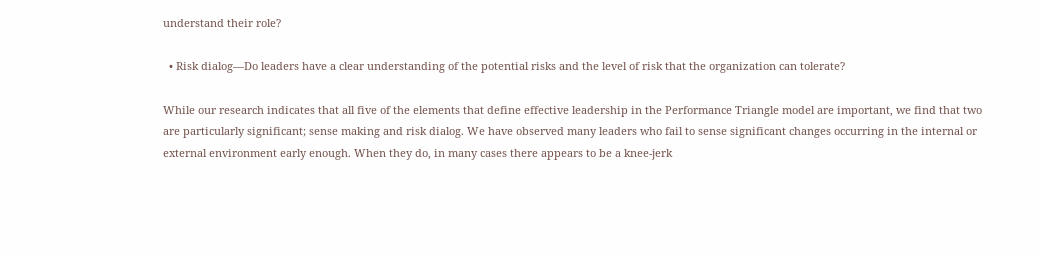understand their role?

  • Risk dialog—Do leaders have a clear understanding of the potential risks and the level of risk that the organization can tolerate?

While our research indicates that all five of the elements that define effective leadership in the Performance Triangle model are important, we find that two are particularly significant; sense making and risk dialog. We have observed many leaders who fail to sense significant changes occurring in the internal or external environment early enough. When they do, in many cases there appears to be a knee-jerk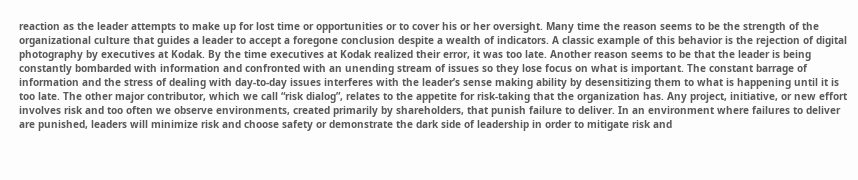reaction as the leader attempts to make up for lost time or opportunities or to cover his or her oversight. Many time the reason seems to be the strength of the organizational culture that guides a leader to accept a foregone conclusion despite a wealth of indicators. A classic example of this behavior is the rejection of digital photography by executives at Kodak. By the time executives at Kodak realized their error, it was too late. Another reason seems to be that the leader is being constantly bombarded with information and confronted with an unending stream of issues so they lose focus on what is important. The constant barrage of information and the stress of dealing with day-to-day issues interferes with the leader’s sense making ability by desensitizing them to what is happening until it is too late. The other major contributor, which we call “risk dialog”, relates to the appetite for risk-taking that the organization has. Any project, initiative, or new effort involves risk and too often we observe environments, created primarily by shareholders, that punish failure to deliver. In an environment where failures to deliver are punished, leaders will minimize risk and choose safety or demonstrate the dark side of leadership in order to mitigate risk and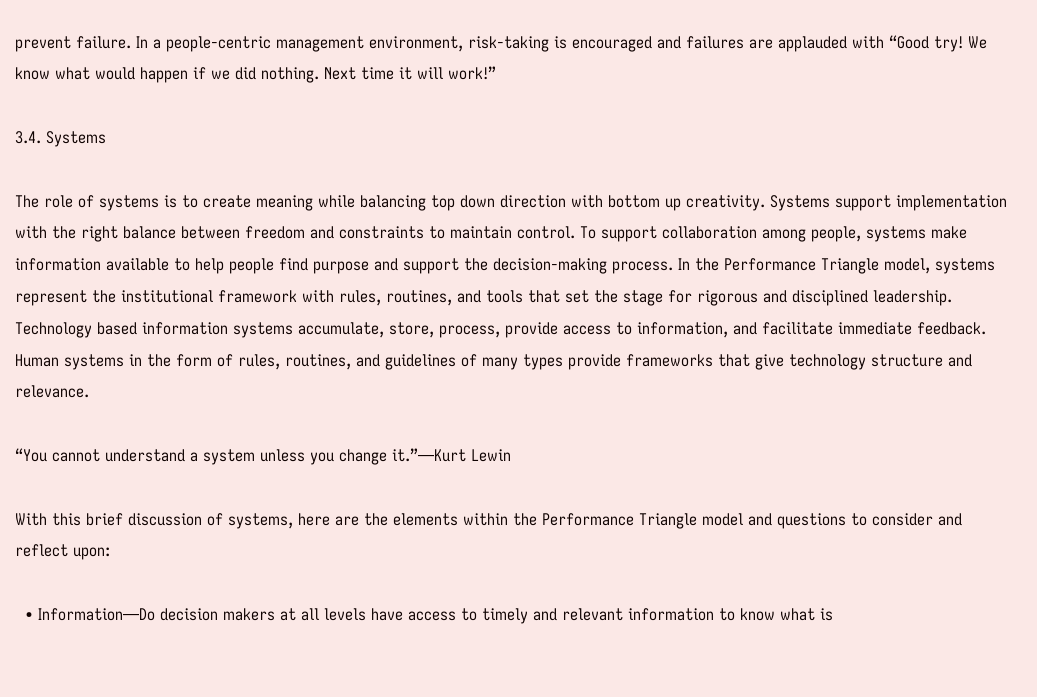prevent failure. In a people-centric management environment, risk-taking is encouraged and failures are applauded with “Good try! We know what would happen if we did nothing. Next time it will work!”

3.4. Systems

The role of systems is to create meaning while balancing top down direction with bottom up creativity. Systems support implementation with the right balance between freedom and constraints to maintain control. To support collaboration among people, systems make information available to help people find purpose and support the decision-making process. In the Performance Triangle model, systems represent the institutional framework with rules, routines, and tools that set the stage for rigorous and disciplined leadership. Technology based information systems accumulate, store, process, provide access to information, and facilitate immediate feedback. Human systems in the form of rules, routines, and guidelines of many types provide frameworks that give technology structure and relevance.

“You cannot understand a system unless you change it.”—Kurt Lewin

With this brief discussion of systems, here are the elements within the Performance Triangle model and questions to consider and reflect upon:

  • Information—Do decision makers at all levels have access to timely and relevant information to know what is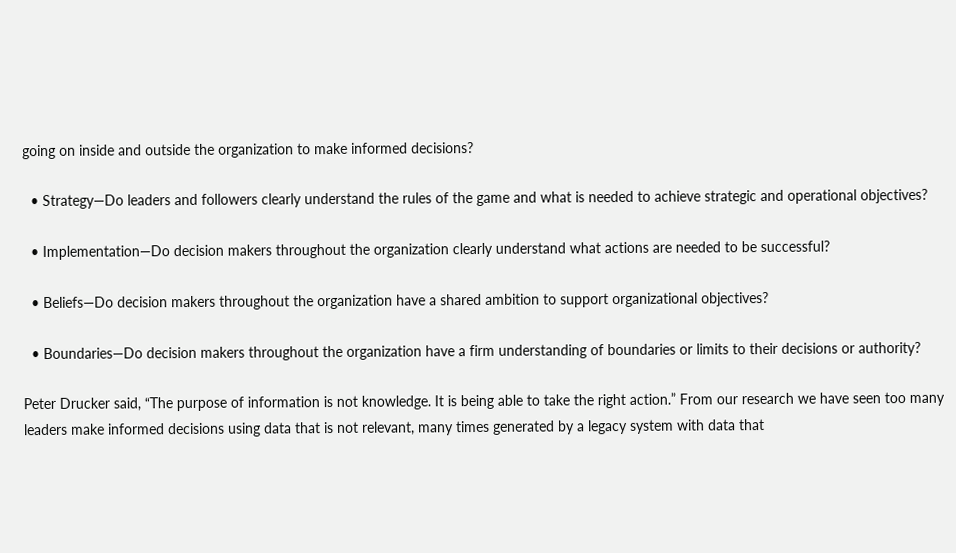going on inside and outside the organization to make informed decisions?

  • Strategy—Do leaders and followers clearly understand the rules of the game and what is needed to achieve strategic and operational objectives?

  • Implementation—Do decision makers throughout the organization clearly understand what actions are needed to be successful?

  • Beliefs—Do decision makers throughout the organization have a shared ambition to support organizational objectives?

  • Boundaries—Do decision makers throughout the organization have a firm understanding of boundaries or limits to their decisions or authority?

Peter Drucker said, “The purpose of information is not knowledge. It is being able to take the right action.” From our research we have seen too many leaders make informed decisions using data that is not relevant, many times generated by a legacy system with data that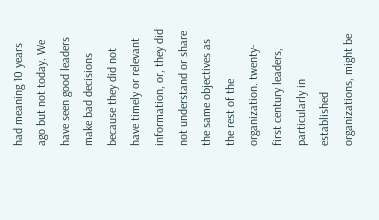had meaning 10 years ago but not today. We have seen good leaders make bad decisions because they did not have timely or relevant information, or, they did not understand or share the same objectives as the rest of the organization. twenty-first century leaders, particularly in established organizations, might be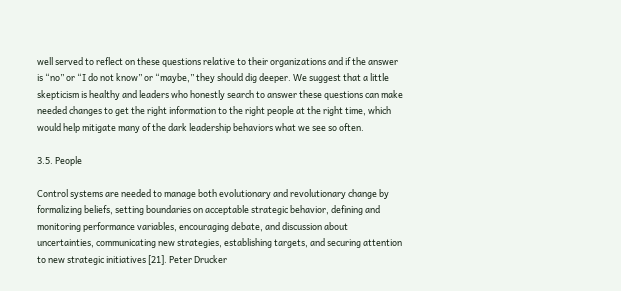well served to reflect on these questions relative to their organizations and if the answer is “no” or “I do not know” or “maybe,” they should dig deeper. We suggest that a little skepticism is healthy and leaders who honestly search to answer these questions can make needed changes to get the right information to the right people at the right time, which would help mitigate many of the dark leadership behaviors what we see so often.

3.5. People

Control systems are needed to manage both evolutionary and revolutionary change by formalizing beliefs, setting boundaries on acceptable strategic behavior, defining and monitoring performance variables, encouraging debate, and discussion about uncertainties, communicating new strategies, establishing targets, and securing attention to new strategic initiatives [21]. Peter Drucker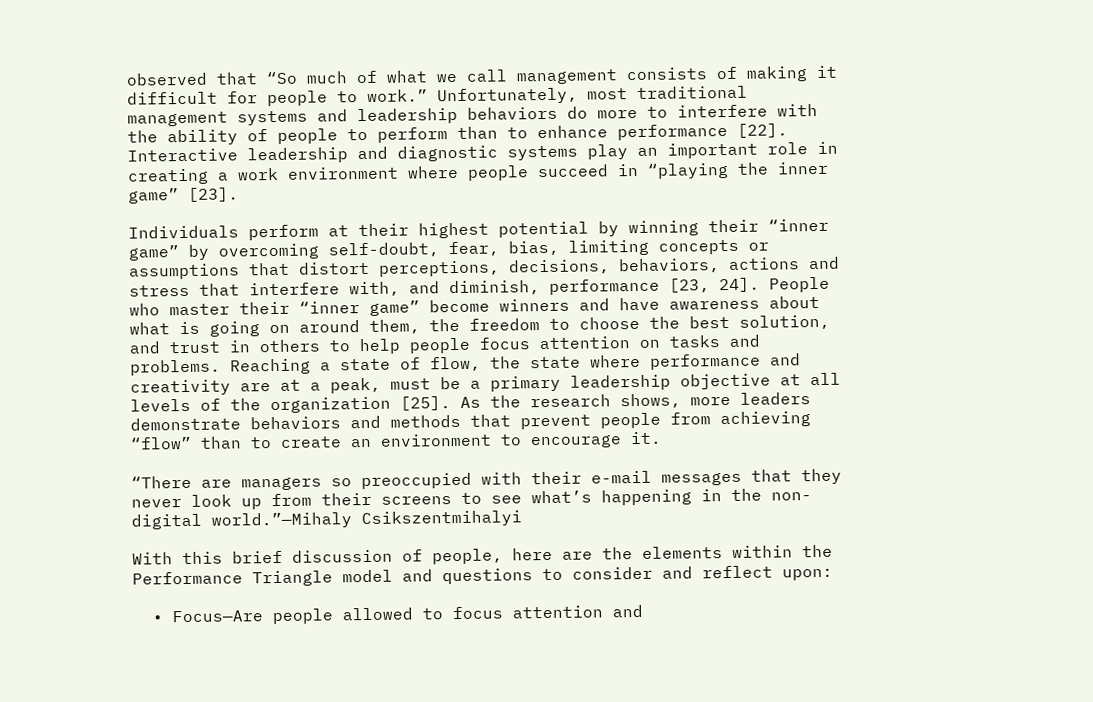observed that “So much of what we call management consists of making it difficult for people to work.” Unfortunately, most traditional management systems and leadership behaviors do more to interfere with the ability of people to perform than to enhance performance [22]. Interactive leadership and diagnostic systems play an important role in creating a work environment where people succeed in “playing the inner game” [23].

Individuals perform at their highest potential by winning their “inner game” by overcoming self-doubt, fear, bias, limiting concepts or assumptions that distort perceptions, decisions, behaviors, actions and stress that interfere with, and diminish, performance [23, 24]. People who master their “inner game” become winners and have awareness about what is going on around them, the freedom to choose the best solution, and trust in others to help people focus attention on tasks and problems. Reaching a state of flow, the state where performance and creativity are at a peak, must be a primary leadership objective at all levels of the organization [25]. As the research shows, more leaders demonstrate behaviors and methods that prevent people from achieving “flow” than to create an environment to encourage it.

“There are managers so preoccupied with their e-mail messages that they never look up from their screens to see what’s happening in the non-digital world.”—Mihaly Csikszentmihalyi

With this brief discussion of people, here are the elements within the Performance Triangle model and questions to consider and reflect upon:

  • Focus—Are people allowed to focus attention and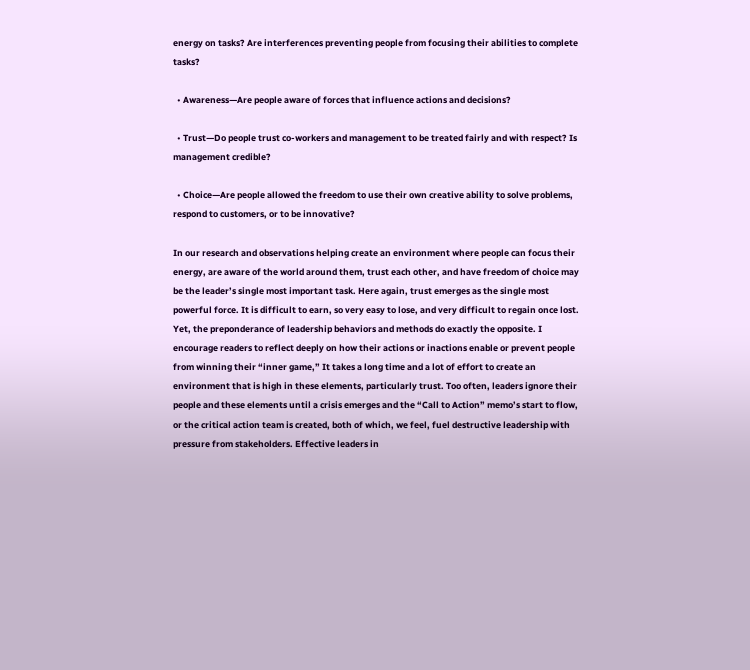energy on tasks? Are interferences preventing people from focusing their abilities to complete tasks?

  • Awareness—Are people aware of forces that influence actions and decisions?

  • Trust—Do people trust co-workers and management to be treated fairly and with respect? Is management credible?

  • Choice—Are people allowed the freedom to use their own creative ability to solve problems, respond to customers, or to be innovative?

In our research and observations helping create an environment where people can focus their energy, are aware of the world around them, trust each other, and have freedom of choice may be the leader’s single most important task. Here again, trust emerges as the single most powerful force. It is difficult to earn, so very easy to lose, and very difficult to regain once lost. Yet, the preponderance of leadership behaviors and methods do exactly the opposite. I encourage readers to reflect deeply on how their actions or inactions enable or prevent people from winning their “inner game,” It takes a long time and a lot of effort to create an environment that is high in these elements, particularly trust. Too often, leaders ignore their people and these elements until a crisis emerges and the “Call to Action” memo’s start to flow, or the critical action team is created, both of which, we feel, fuel destructive leadership with pressure from stakeholders. Effective leaders in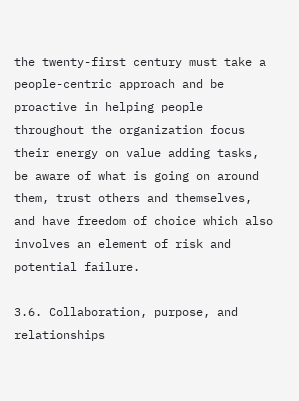the twenty-first century must take a people-centric approach and be proactive in helping people throughout the organization focus their energy on value adding tasks, be aware of what is going on around them, trust others and themselves, and have freedom of choice which also involves an element of risk and potential failure.

3.6. Collaboration, purpose, and relationships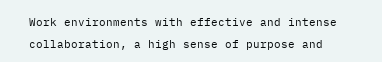Work environments with effective and intense collaboration, a high sense of purpose and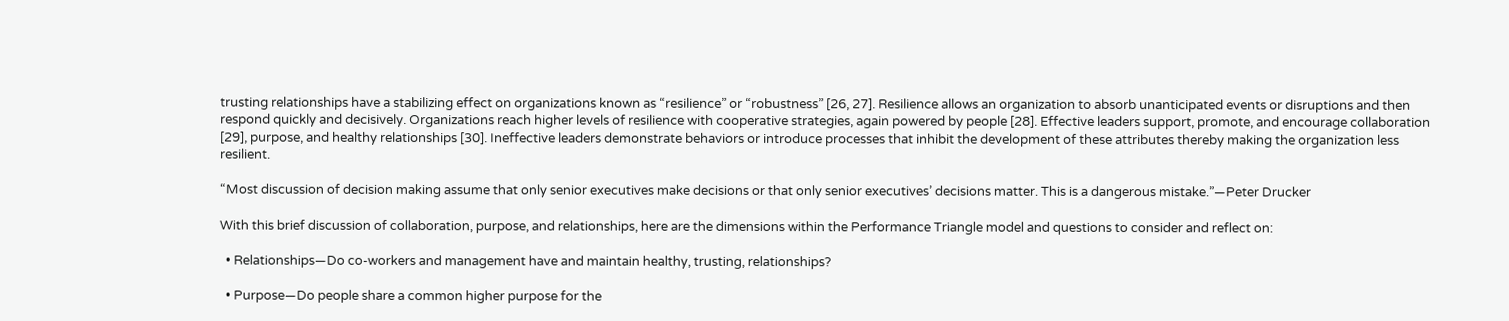trusting relationships have a stabilizing effect on organizations known as “resilience” or “robustness” [26, 27]. Resilience allows an organization to absorb unanticipated events or disruptions and then respond quickly and decisively. Organizations reach higher levels of resilience with cooperative strategies, again powered by people [28]. Effective leaders support, promote, and encourage collaboration [29], purpose, and healthy relationships [30]. Ineffective leaders demonstrate behaviors or introduce processes that inhibit the development of these attributes thereby making the organization less resilient.

“Most discussion of decision making assume that only senior executives make decisions or that only senior executives’ decisions matter. This is a dangerous mistake.”—Peter Drucker

With this brief discussion of collaboration, purpose, and relationships, here are the dimensions within the Performance Triangle model and questions to consider and reflect on:

  • Relationships—Do co-workers and management have and maintain healthy, trusting, relationships?

  • Purpose—Do people share a common higher purpose for the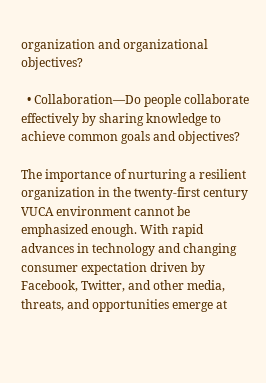organization and organizational objectives?

  • Collaboration—Do people collaborate effectively by sharing knowledge to achieve common goals and objectives?

The importance of nurturing a resilient organization in the twenty-first century VUCA environment cannot be emphasized enough. With rapid advances in technology and changing consumer expectation driven by Facebook, Twitter, and other media, threats, and opportunities emerge at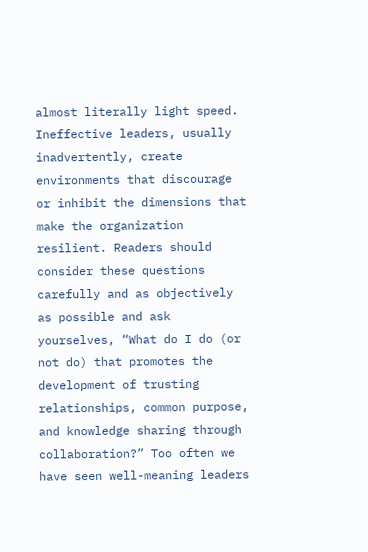almost literally light speed. Ineffective leaders, usually inadvertently, create environments that discourage or inhibit the dimensions that make the organization resilient. Readers should consider these questions carefully and as objectively as possible and ask yourselves, “What do I do (or not do) that promotes the development of trusting relationships, common purpose, and knowledge sharing through collaboration?” Too often we have seen well-meaning leaders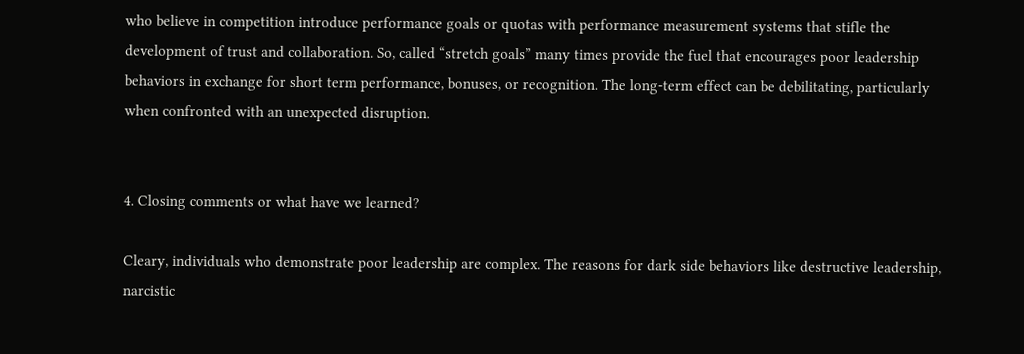who believe in competition introduce performance goals or quotas with performance measurement systems that stifle the development of trust and collaboration. So, called “stretch goals” many times provide the fuel that encourages poor leadership behaviors in exchange for short term performance, bonuses, or recognition. The long-term effect can be debilitating, particularly when confronted with an unexpected disruption.


4. Closing comments or what have we learned?

Cleary, individuals who demonstrate poor leadership are complex. The reasons for dark side behaviors like destructive leadership, narcistic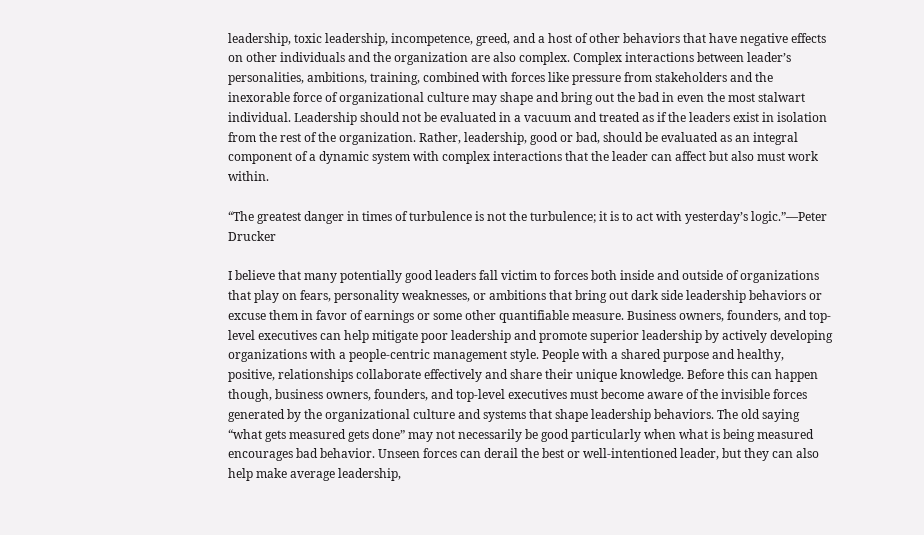leadership, toxic leadership, incompetence, greed, and a host of other behaviors that have negative effects on other individuals and the organization are also complex. Complex interactions between leader’s personalities, ambitions, training, combined with forces like pressure from stakeholders and the inexorable force of organizational culture may shape and bring out the bad in even the most stalwart individual. Leadership should not be evaluated in a vacuum and treated as if the leaders exist in isolation from the rest of the organization. Rather, leadership, good or bad, should be evaluated as an integral component of a dynamic system with complex interactions that the leader can affect but also must work within.

“The greatest danger in times of turbulence is not the turbulence; it is to act with yesterday’s logic.”—Peter Drucker

I believe that many potentially good leaders fall victim to forces both inside and outside of organizations that play on fears, personality weaknesses, or ambitions that bring out dark side leadership behaviors or excuse them in favor of earnings or some other quantifiable measure. Business owners, founders, and top-level executives can help mitigate poor leadership and promote superior leadership by actively developing organizations with a people-centric management style. People with a shared purpose and healthy, positive, relationships collaborate effectively and share their unique knowledge. Before this can happen though, business owners, founders, and top-level executives must become aware of the invisible forces generated by the organizational culture and systems that shape leadership behaviors. The old saying “what gets measured gets done” may not necessarily be good particularly when what is being measured encourages bad behavior. Unseen forces can derail the best or well-intentioned leader, but they can also help make average leadership,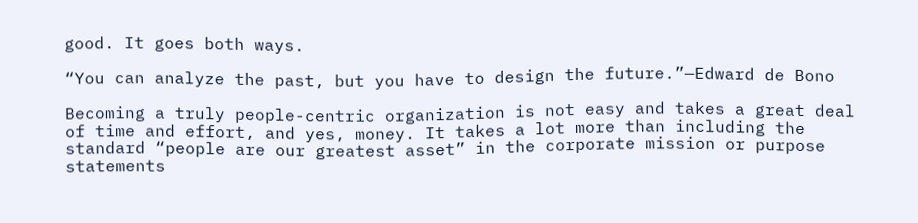good. It goes both ways.

“You can analyze the past, but you have to design the future.”—Edward de Bono

Becoming a truly people-centric organization is not easy and takes a great deal of time and effort, and yes, money. It takes a lot more than including the standard “people are our greatest asset” in the corporate mission or purpose statements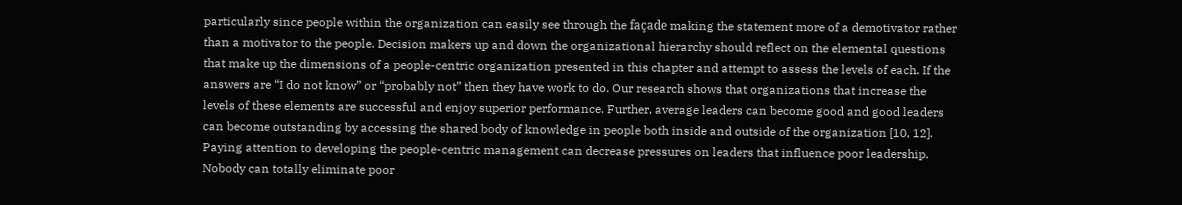particularly since people within the organization can easily see through the façade making the statement more of a demotivator rather than a motivator to the people. Decision makers up and down the organizational hierarchy should reflect on the elemental questions that make up the dimensions of a people-centric organization presented in this chapter and attempt to assess the levels of each. If the answers are “I do not know” or “probably not” then they have work to do. Our research shows that organizations that increase the levels of these elements are successful and enjoy superior performance. Further, average leaders can become good and good leaders can become outstanding by accessing the shared body of knowledge in people both inside and outside of the organization [10, 12]. Paying attention to developing the people-centric management can decrease pressures on leaders that influence poor leadership. Nobody can totally eliminate poor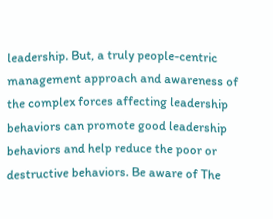leadership. But, a truly people-centric management approach and awareness of the complex forces affecting leadership behaviors can promote good leadership behaviors and help reduce the poor or destructive behaviors. Be aware of The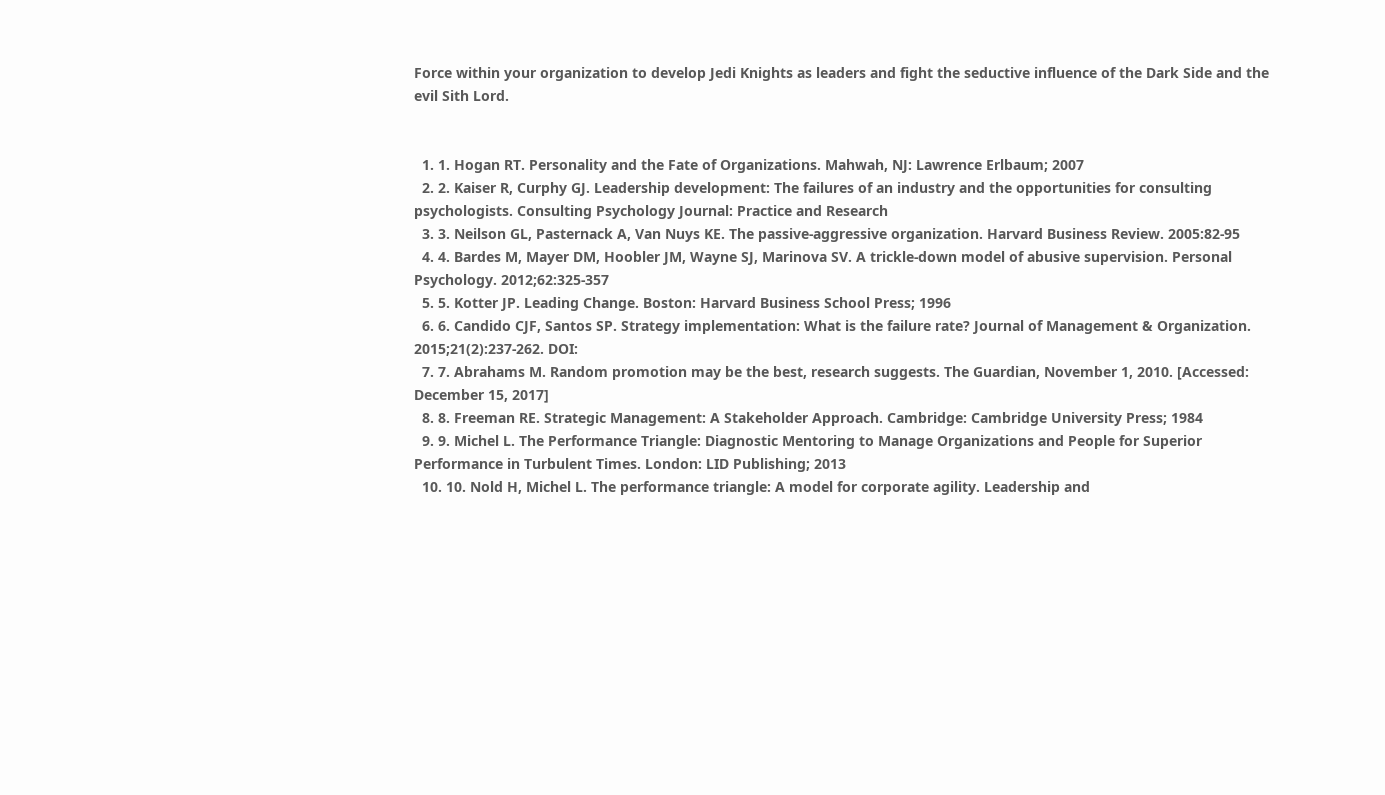Force within your organization to develop Jedi Knights as leaders and fight the seductive influence of the Dark Side and the evil Sith Lord.


  1. 1. Hogan RT. Personality and the Fate of Organizations. Mahwah, NJ: Lawrence Erlbaum; 2007
  2. 2. Kaiser R, Curphy GJ. Leadership development: The failures of an industry and the opportunities for consulting psychologists. Consulting Psychology Journal: Practice and Research
  3. 3. Neilson GL, Pasternack A, Van Nuys KE. The passive-aggressive organization. Harvard Business Review. 2005:82-95
  4. 4. Bardes M, Mayer DM, Hoobler JM, Wayne SJ, Marinova SV. A trickle-down model of abusive supervision. Personal Psychology. 2012;62:325-357
  5. 5. Kotter JP. Leading Change. Boston: Harvard Business School Press; 1996
  6. 6. Candido CJF, Santos SP. Strategy implementation: What is the failure rate? Journal of Management & Organization. 2015;21(2):237-262. DOI:
  7. 7. Abrahams M. Random promotion may be the best, research suggests. The Guardian, November 1, 2010. [Accessed: December 15, 2017]
  8. 8. Freeman RE. Strategic Management: A Stakeholder Approach. Cambridge: Cambridge University Press; 1984
  9. 9. Michel L. The Performance Triangle: Diagnostic Mentoring to Manage Organizations and People for Superior Performance in Turbulent Times. London: LID Publishing; 2013
  10. 10. Nold H, Michel L. The performance triangle: A model for corporate agility. Leadership and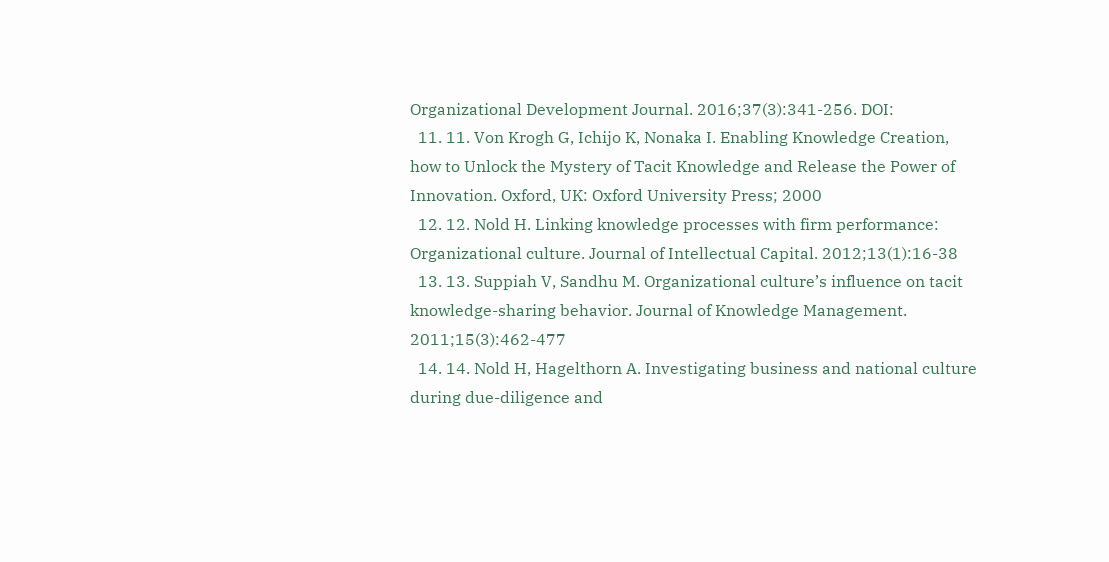Organizational Development Journal. 2016;37(3):341-256. DOI:
  11. 11. Von Krogh G, Ichijo K, Nonaka I. Enabling Knowledge Creation, how to Unlock the Mystery of Tacit Knowledge and Release the Power of Innovation. Oxford, UK: Oxford University Press; 2000
  12. 12. Nold H. Linking knowledge processes with firm performance: Organizational culture. Journal of Intellectual Capital. 2012;13(1):16-38
  13. 13. Suppiah V, Sandhu M. Organizational culture’s influence on tacit knowledge-sharing behavior. Journal of Knowledge Management. 2011;15(3):462-477
  14. 14. Nold H, Hagelthorn A. Investigating business and national culture during due-diligence and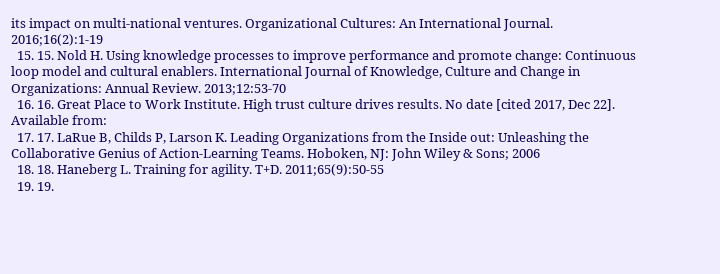its impact on multi-national ventures. Organizational Cultures: An International Journal. 2016;16(2):1-19
  15. 15. Nold H. Using knowledge processes to improve performance and promote change: Continuous loop model and cultural enablers. International Journal of Knowledge, Culture and Change in Organizations: Annual Review. 2013;12:53-70
  16. 16. Great Place to Work Institute. High trust culture drives results. No date [cited 2017, Dec 22]. Available from:
  17. 17. LaRue B, Childs P, Larson K. Leading Organizations from the Inside out: Unleashing the Collaborative Genius of Action-Learning Teams. Hoboken, NJ: John Wiley & Sons; 2006
  18. 18. Haneberg L. Training for agility. T+D. 2011;65(9):50-55
  19. 19.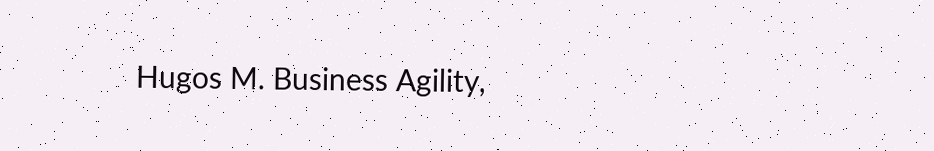Hugos M. Business Agility,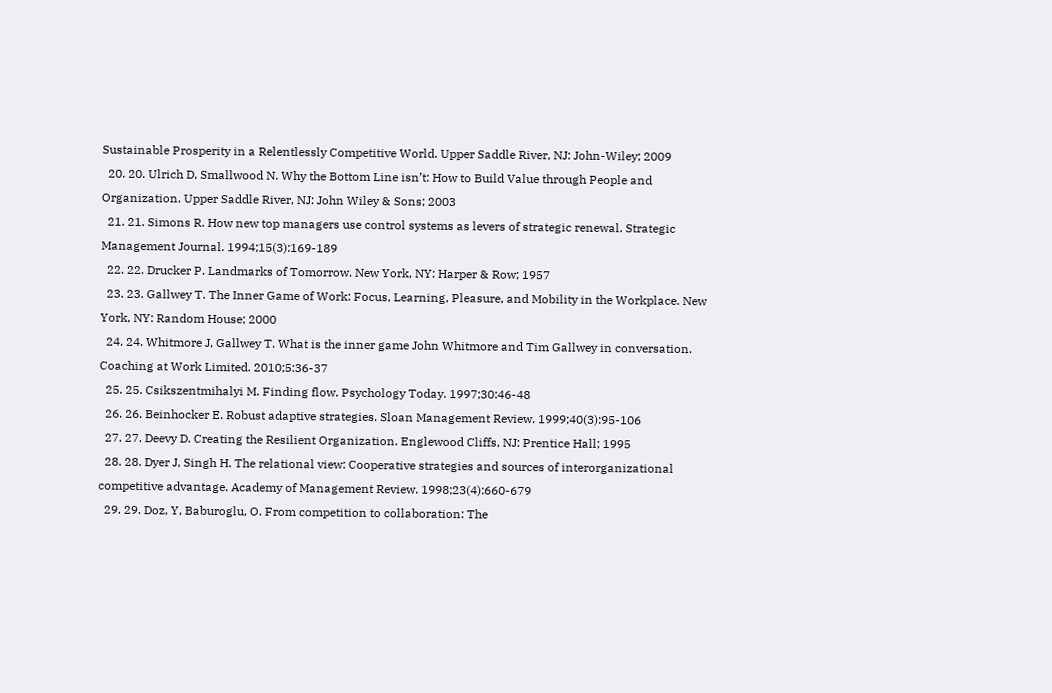Sustainable Prosperity in a Relentlessly Competitive World. Upper Saddle River, NJ: John-Wiley; 2009
  20. 20. Ulrich D, Smallwood N. Why the Bottom Line isn’t: How to Build Value through People and Organization. Upper Saddle River, NJ: John Wiley & Sons; 2003
  21. 21. Simons R. How new top managers use control systems as levers of strategic renewal. Strategic Management Journal. 1994;15(3):169-189
  22. 22. Drucker P. Landmarks of Tomorrow. New York, NY: Harper & Row; 1957
  23. 23. Gallwey T. The Inner Game of Work: Focus, Learning, Pleasure, and Mobility in the Workplace. New York, NY: Random House; 2000
  24. 24. Whitmore J, Gallwey T. What is the inner game John Whitmore and Tim Gallwey in conversation. Coaching at Work Limited. 2010;5:36-37
  25. 25. Csikszentmihalyi M. Finding flow. Psychology Today. 1997;30:46-48
  26. 26. Beinhocker E. Robust adaptive strategies. Sloan Management Review. 1999;40(3):95-106
  27. 27. Deevy D. Creating the Resilient Organization. Englewood Cliffs, NJ: Prentice Hall; 1995
  28. 28. Dyer J, Singh H. The relational view: Cooperative strategies and sources of interorganizational competitive advantage. Academy of Management Review. 1998;23(4):660-679
  29. 29. Doz, Y, Baburoglu, O. From competition to collaboration: The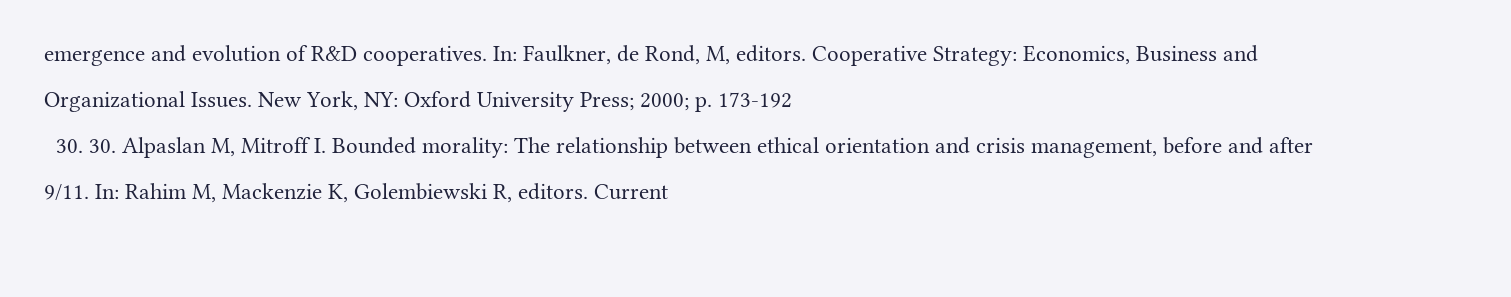emergence and evolution of R&D cooperatives. In: Faulkner, de Rond, M, editors. Cooperative Strategy: Economics, Business and Organizational Issues. New York, NY: Oxford University Press; 2000; p. 173-192
  30. 30. Alpaslan M, Mitroff I. Bounded morality: The relationship between ethical orientation and crisis management, before and after 9/11. In: Rahim M, Mackenzie K, Golembiewski R, editors. Current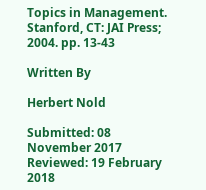Topics in Management. Stanford, CT: JAI Press; 2004. pp. 13-43

Written By

Herbert Nold

Submitted: 08 November 2017 Reviewed: 19 February 2018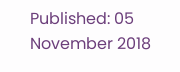Published: 05 November 2018